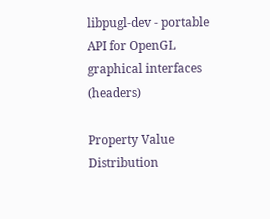libpugl-dev - portable API for OpenGL graphical interfaces (headers)

Property Value
Distribution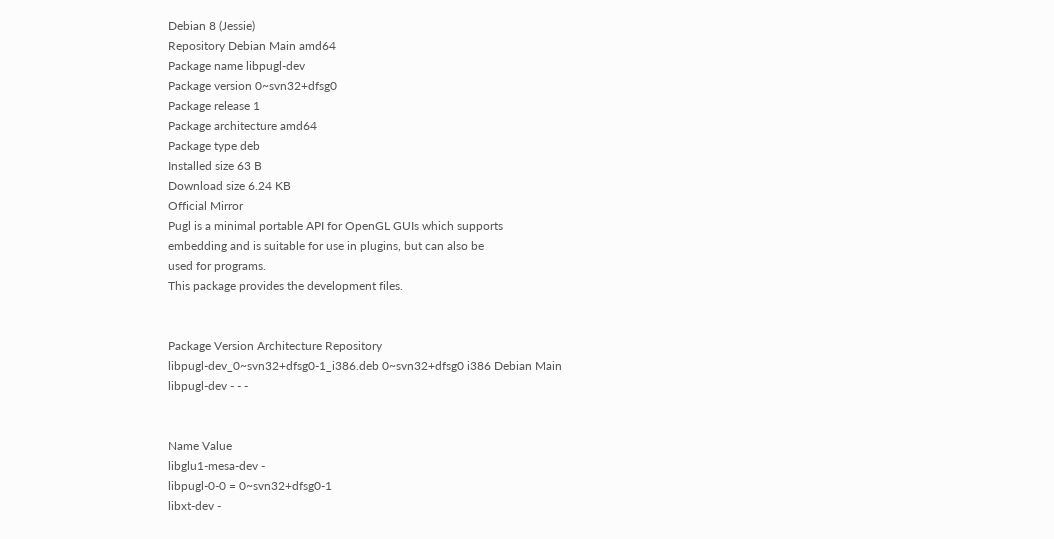Debian 8 (Jessie)
Repository Debian Main amd64
Package name libpugl-dev
Package version 0~svn32+dfsg0
Package release 1
Package architecture amd64
Package type deb
Installed size 63 B
Download size 6.24 KB
Official Mirror
Pugl is a minimal portable API for OpenGL GUIs which supports
embedding and is suitable for use in plugins, but can also be
used for programs.
This package provides the development files.


Package Version Architecture Repository
libpugl-dev_0~svn32+dfsg0-1_i386.deb 0~svn32+dfsg0 i386 Debian Main
libpugl-dev - - -


Name Value
libglu1-mesa-dev -
libpugl-0-0 = 0~svn32+dfsg0-1
libxt-dev -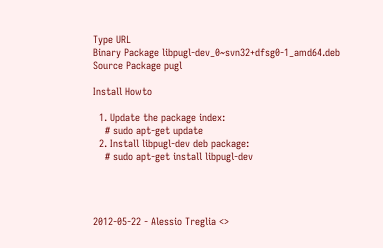Type URL
Binary Package libpugl-dev_0~svn32+dfsg0-1_amd64.deb
Source Package pugl

Install Howto

  1. Update the package index:
    # sudo apt-get update
  2. Install libpugl-dev deb package:
    # sudo apt-get install libpugl-dev




2012-05-22 - Alessio Treglia <>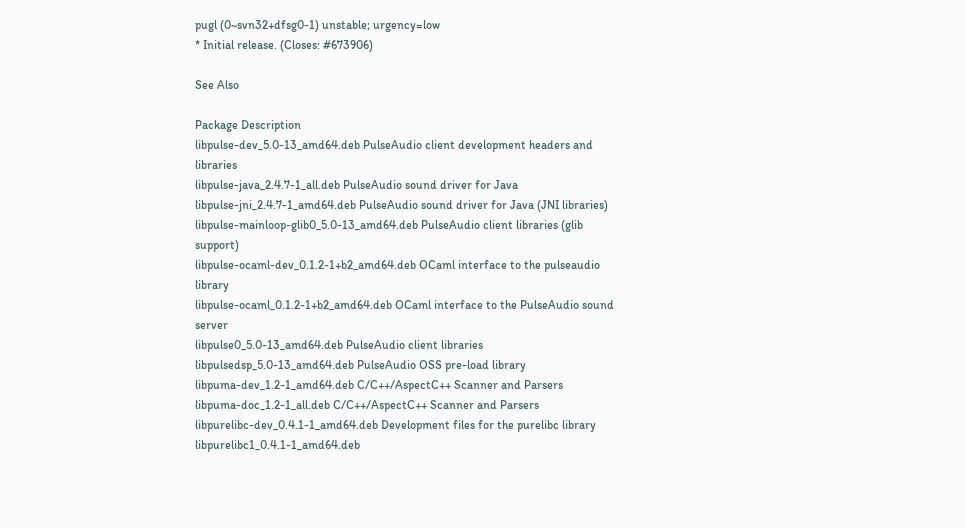pugl (0~svn32+dfsg0-1) unstable; urgency=low
* Initial release. (Closes: #673906)

See Also

Package Description
libpulse-dev_5.0-13_amd64.deb PulseAudio client development headers and libraries
libpulse-java_2.4.7-1_all.deb PulseAudio sound driver for Java
libpulse-jni_2.4.7-1_amd64.deb PulseAudio sound driver for Java (JNI libraries)
libpulse-mainloop-glib0_5.0-13_amd64.deb PulseAudio client libraries (glib support)
libpulse-ocaml-dev_0.1.2-1+b2_amd64.deb OCaml interface to the pulseaudio library
libpulse-ocaml_0.1.2-1+b2_amd64.deb OCaml interface to the PulseAudio sound server
libpulse0_5.0-13_amd64.deb PulseAudio client libraries
libpulsedsp_5.0-13_amd64.deb PulseAudio OSS pre-load library
libpuma-dev_1.2-1_amd64.deb C/C++/AspectC++ Scanner and Parsers
libpuma-doc_1.2-1_all.deb C/C++/AspectC++ Scanner and Parsers
libpurelibc-dev_0.4.1-1_amd64.deb Development files for the purelibc library
libpurelibc1_0.4.1-1_amd64.deb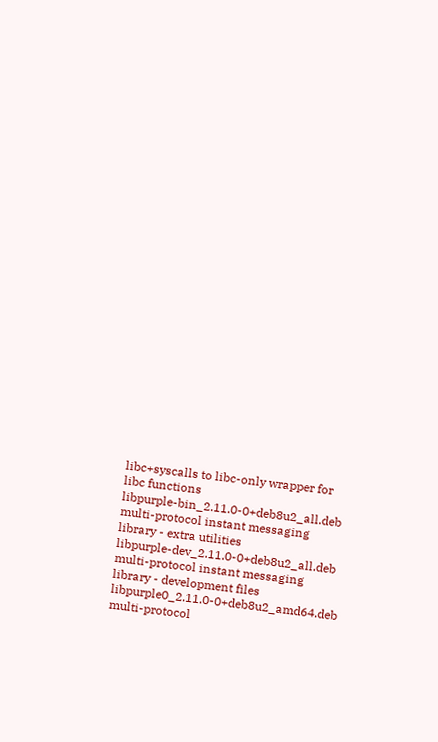libc+syscalls to libc-only wrapper for libc functions
libpurple-bin_2.11.0-0+deb8u2_all.deb multi-protocol instant messaging library - extra utilities
libpurple-dev_2.11.0-0+deb8u2_all.deb multi-protocol instant messaging library - development files
libpurple0_2.11.0-0+deb8u2_amd64.deb multi-protocol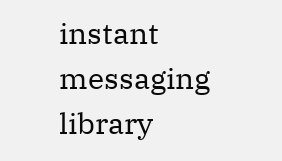instant messaging library